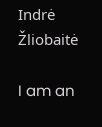Indrė Žliobaitė

I am an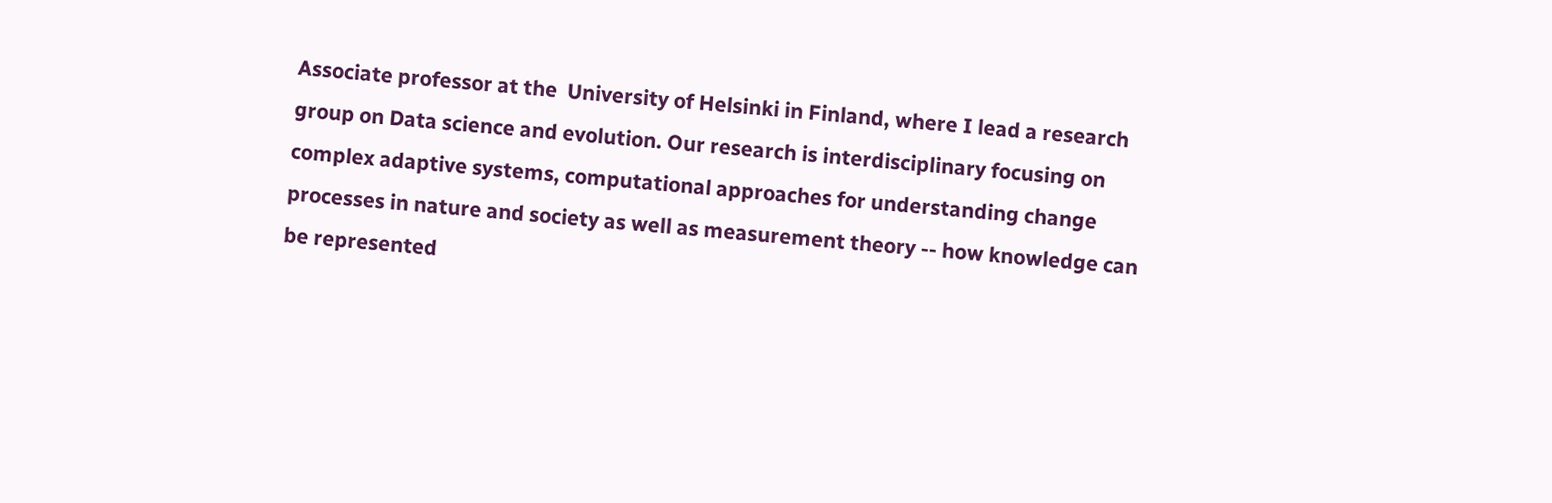Associate professor at the  University of Helsinki in Finland, where I lead a research group on Data science and evolution. Our research is interdisciplinary focusing on complex adaptive systems, computational approaches for understanding change processes in nature and society as well as measurement theory -- how knowledge can be represented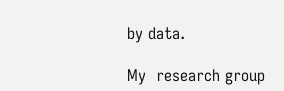by data.

My  research group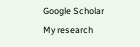Google Scholar       My research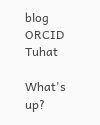blog        ORCID        Tuhat

What's up?